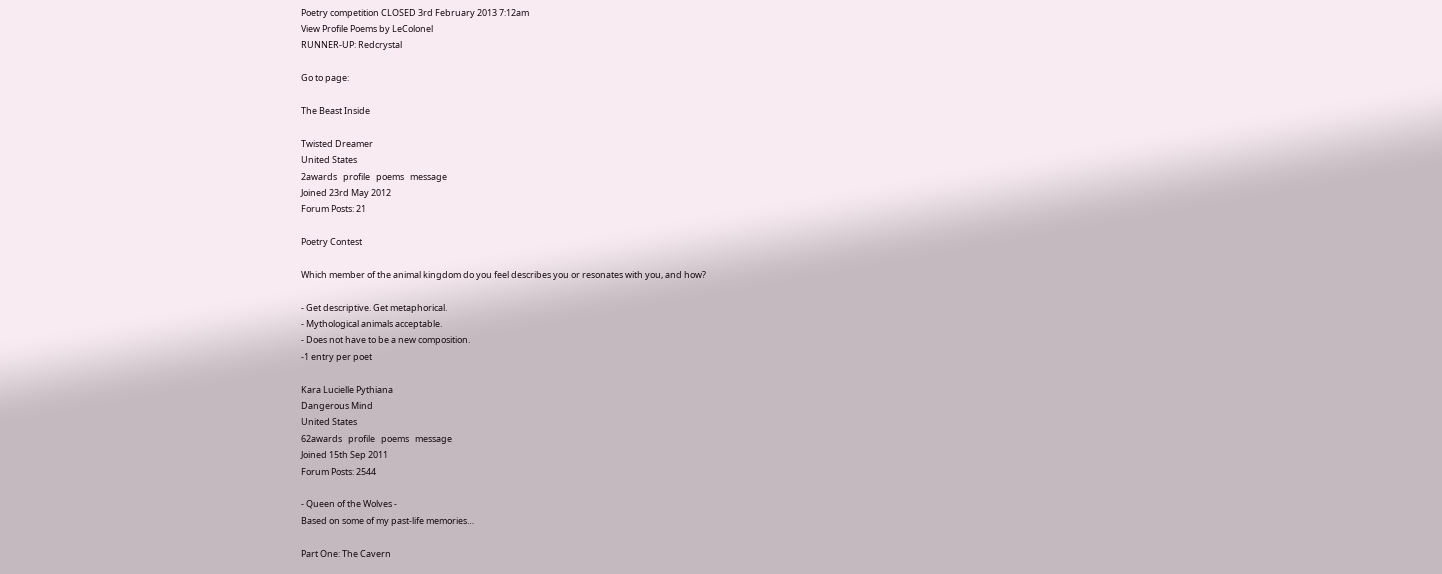Poetry competition CLOSED 3rd February 2013 7:12am
View Profile Poems by LeColonel
RUNNER-UP: Redcrystal

Go to page:

The Beast Inside

Twisted Dreamer
United States
2awards   profile   poems   message
Joined 23rd May 2012
Forum Posts: 21

Poetry Contest

Which member of the animal kingdom do you feel describes you or resonates with you, and how?

- Get descriptive. Get metaphorical.
- Mythological animals acceptable.
- Does not have to be a new composition.
-1 entry per poet

Kara Lucielle Pythiana
Dangerous Mind
United States
62awards   profile   poems   message
Joined 15th Sep 2011
Forum Posts: 2544

- Queen of the Wolves -
Based on some of my past-life memories…

Part One: The Cavern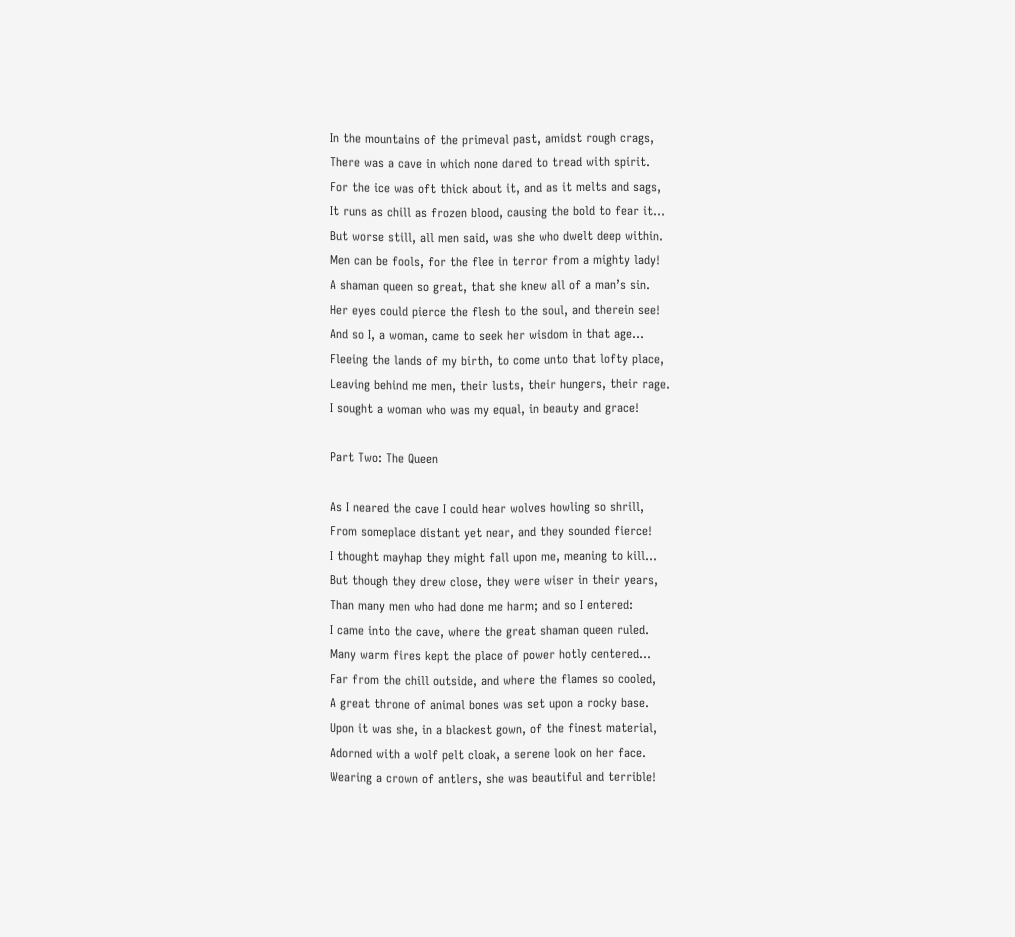In the mountains of the primeval past, amidst rough crags,
There was a cave in which none dared to tread with spirit.
For the ice was oft thick about it, and as it melts and sags,
It runs as chill as frozen blood, causing the bold to fear it…
But worse still, all men said, was she who dwelt deep within.
Men can be fools, for the flee in terror from a mighty lady!
A shaman queen so great, that she knew all of a man’s sin.
Her eyes could pierce the flesh to the soul, and therein see!
And so I, a woman, came to seek her wisdom in that age…
Fleeing the lands of my birth, to come unto that lofty place,
Leaving behind me men, their lusts, their hungers, their rage.
I sought a woman who was my equal, in beauty and grace!

Part Two: The Queen

As I neared the cave I could hear wolves howling so shrill,
From someplace distant yet near, and they sounded fierce!
I thought mayhap they might fall upon me, meaning to kill…
But though they drew close, they were wiser in their years,
Than many men who had done me harm; and so I entered:
I came into the cave, where the great shaman queen ruled.
Many warm fires kept the place of power hotly centered…
Far from the chill outside, and where the flames so cooled,
A great throne of animal bones was set upon a rocky base.
Upon it was she, in a blackest gown, of the finest material,
Adorned with a wolf pelt cloak, a serene look on her face.
Wearing a crown of antlers, she was beautiful and terrible!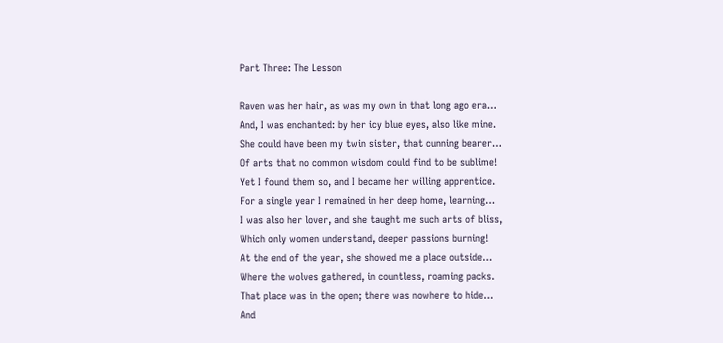Part Three: The Lesson

Raven was her hair, as was my own in that long ago era…
And, I was enchanted: by her icy blue eyes, also like mine.
She could have been my twin sister, that cunning bearer…
Of arts that no common wisdom could find to be sublime!
Yet I found them so, and I became her willing apprentice.
For a single year I remained in her deep home, learning…
I was also her lover, and she taught me such arts of bliss,
Which only women understand, deeper passions burning!
At the end of the year, she showed me a place outside…
Where the wolves gathered, in countless, roaming packs.
That place was in the open; there was nowhere to hide…
And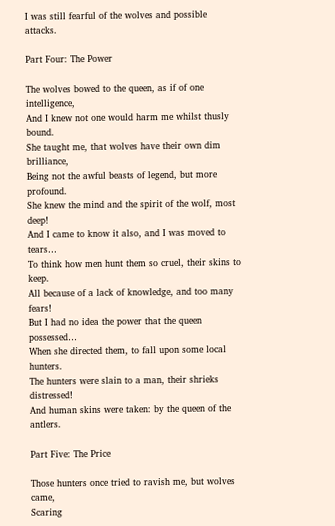I was still fearful of the wolves and possible attacks.

Part Four: The Power

The wolves bowed to the queen, as if of one intelligence,
And I knew not one would harm me whilst thusly bound.
She taught me, that wolves have their own dim brilliance,
Being not the awful beasts of legend, but more profound.
She knew the mind and the spirit of the wolf, most deep!
And I came to know it also, and I was moved to tears…
To think how men hunt them so cruel, their skins to keep.
All because of a lack of knowledge, and too many fears!
But I had no idea the power that the queen possessed…
When she directed them, to fall upon some local hunters.
The hunters were slain to a man, their shrieks distressed!
And human skins were taken: by the queen of the antlers.

Part Five: The Price

Those hunters once tried to ravish me, but wolves came,
Scaring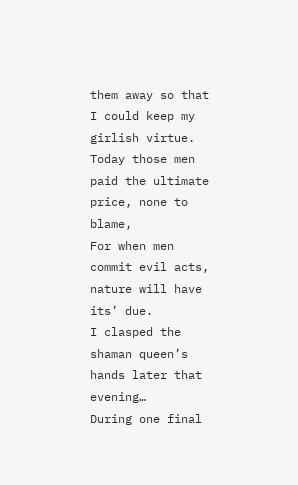them away so that I could keep my girlish virtue.
Today those men paid the ultimate price, none to blame,
For when men commit evil acts, nature will have its’ due.
I clasped the shaman queen’s hands later that evening…
During one final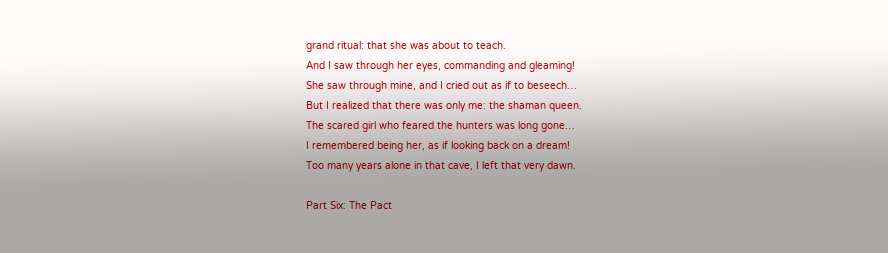grand ritual: that she was about to teach.
And I saw through her eyes, commanding and gleaming!
She saw through mine, and I cried out as if to beseech…
But I realized that there was only me: the shaman queen.
The scared girl who feared the hunters was long gone…
I remembered being her, as if looking back on a dream!
Too many years alone in that cave, I left that very dawn.

Part Six: The Pact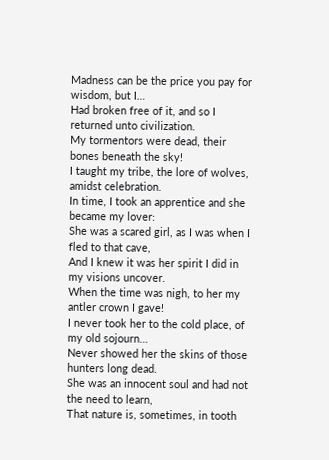Madness can be the price you pay for wisdom, but I…
Had broken free of it, and so I returned unto civilization.
My tormentors were dead, their bones beneath the sky!
I taught my tribe, the lore of wolves, amidst celebration.
In time, I took an apprentice and she became my lover:
She was a scared girl, as I was when I fled to that cave,
And I knew it was her spirit I did in my visions uncover.
When the time was nigh, to her my antler crown I gave!
I never took her to the cold place, of my old sojourn…
Never showed her the skins of those hunters long dead.
She was an innocent soul and had not the need to learn,
That nature is, sometimes, in tooth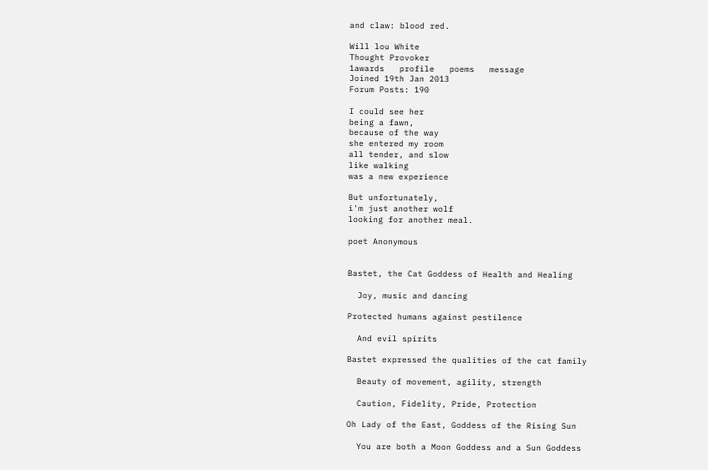and claw: blood red.

Will lou White
Thought Provoker
1awards   profile   poems   message
Joined 19th Jan 2013
Forum Posts: 190

I could see her
being a fawn,
because of the way
she entered my room
all tender, and slow
like walking
was a new experience

But unfortunately,
i'm just another wolf
looking for another meal.

poet Anonymous


Bastet, the Cat Goddess of Health and Healing

  Joy, music and dancing

Protected humans against pestilence

  And evil spirits

Bastet expressed the qualities of the cat family

  Beauty of movement, agility, strength

  Caution, Fidelity, Pride, Protection

Oh Lady of the East, Goddess of the Rising Sun

  You are both a Moon Goddess and a Sun Goddess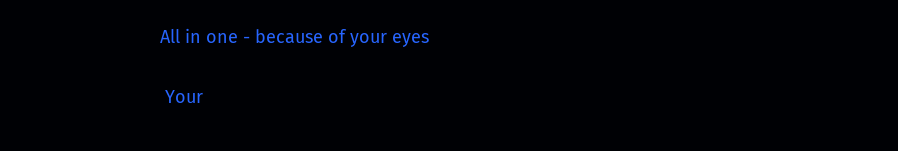All in one - because of your eyes

 Your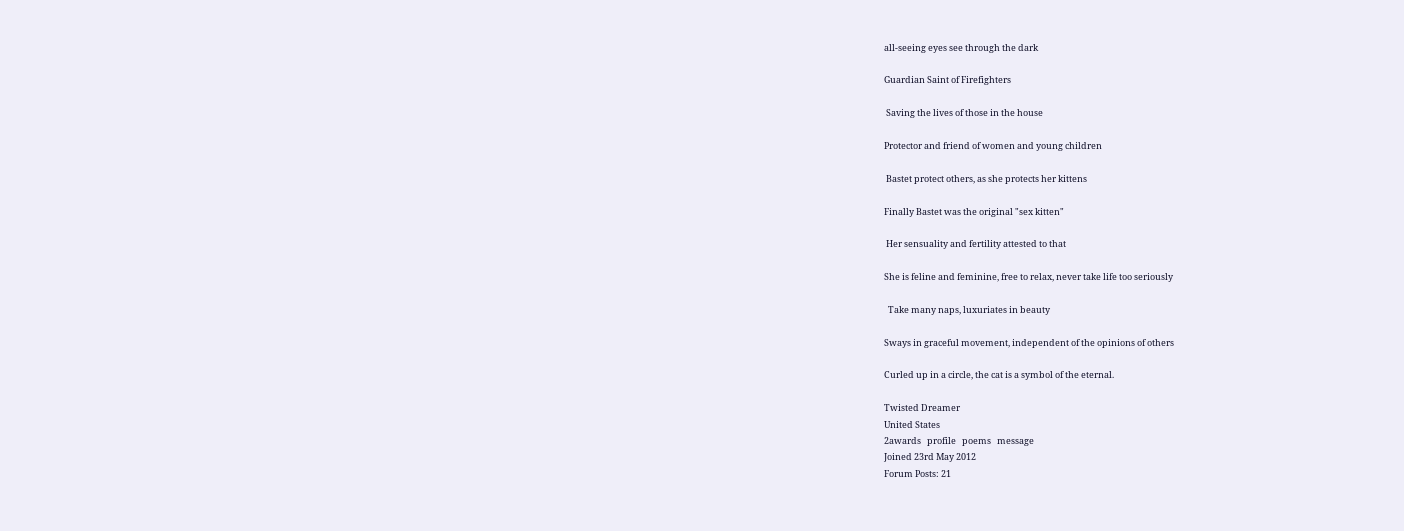all-seeing eyes see through the dark

Guardian Saint of Firefighters

 Saving the lives of those in the house

Protector and friend of women and young children

 Bastet protect others, as she protects her kittens

Finally Bastet was the original "sex kitten"

 Her sensuality and fertility attested to that

She is feline and feminine, free to relax, never take life too seriously

  Take many naps, luxuriates in beauty

Sways in graceful movement, independent of the opinions of others

Curled up in a circle, the cat is a symbol of the eternal.

Twisted Dreamer
United States
2awards   profile   poems   message
Joined 23rd May 2012
Forum Posts: 21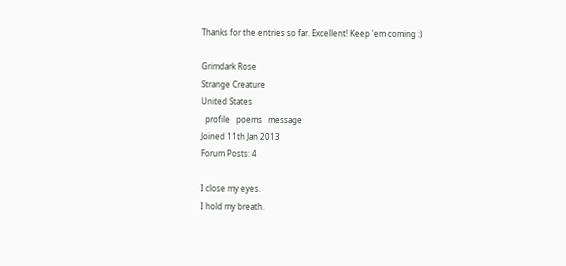Thanks for the entries so far. Excellent! Keep 'em coming :)

Grimdark Rose
Strange Creature
United States
  profile   poems   message
Joined 11th Jan 2013
Forum Posts: 4

I close my eyes.
I hold my breath.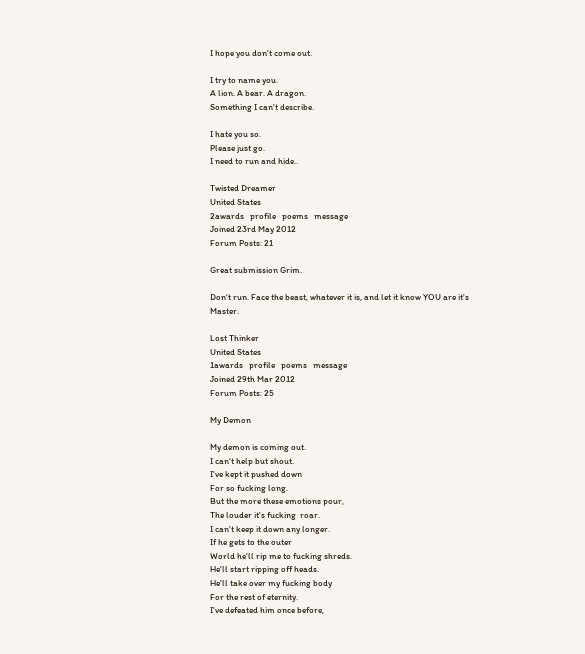I hope you don't come out.

I try to name you.
A lion. A bear. A dragon.
Something I can't describe.

I hate you so.
Please just go.
I need to run and hide..

Twisted Dreamer
United States
2awards   profile   poems   message
Joined 23rd May 2012
Forum Posts: 21

Great submission Grim.

Don't run. Face the beast, whatever it is, and let it know YOU are it's Master.

Lost Thinker
United States
1awards   profile   poems   message
Joined 29th Mar 2012
Forum Posts: 25

My Demon

My demon is coming out.
I can't help but shout.
I've kept it pushed down
For so fucking long.
But the more these emotions pour,
The louder it's fucking  roar.
I can't keep it down any longer.
If he gets to the outer
World he'll rip me to fucking shreds.
He'll start ripping off heads.
He'll take over my fucking body
For the rest of eternity.
I've defeated him once before,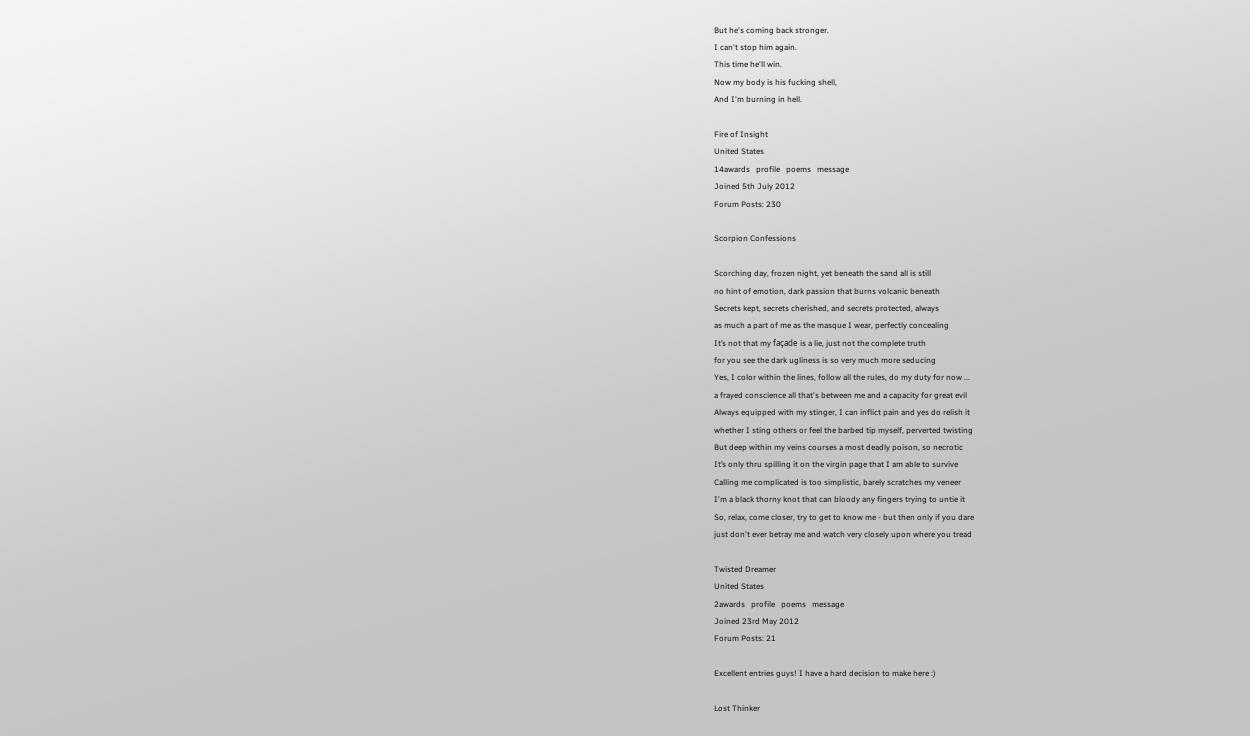But he's coming back stronger.
I can't stop him again.
This time he'll win.
Now my body is his fucking shell,
And I'm burning in hell.

Fire of Insight
United States
14awards   profile   poems   message
Joined 5th July 2012
Forum Posts: 230

Scorpion Confessions

Scorching day, frozen night, yet beneath the sand all is still
no hint of emotion, dark passion that burns volcanic beneath
Secrets kept, secrets cherished, and secrets protected, always
as much a part of me as the masque I wear, perfectly concealing
It’s not that my façade is a lie, just not the complete truth
for you see the dark ugliness is so very much more seducing
Yes, I color within the lines, follow all the rules, do my duty for now ...
a frayed conscience all that's between me and a capacity for great evil
Always equipped with my stinger, I can inflict pain and yes do relish it
whether I sting others or feel the barbed tip myself, perverted twisting
But deep within my veins courses a most deadly poison, so necrotic
It’s only thru spilling it on the virgin page that I am able to survive
Calling me complicated is too simplistic, barely scratches my veneer
I'm a black thorny knot that can bloody any fingers trying to untie it
So, relax, come closer, try to get to know me - but then only if you dare
just don't ever betray me and watch very closely upon where you tread

Twisted Dreamer
United States
2awards   profile   poems   message
Joined 23rd May 2012
Forum Posts: 21

Excellent entries guys! I have a hard decision to make here :)

Lost Thinker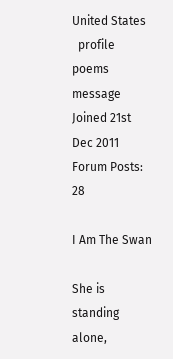United States
  profile   poems   message
Joined 21st Dec 2011
Forum Posts: 28

I Am The Swan

She is standing alone,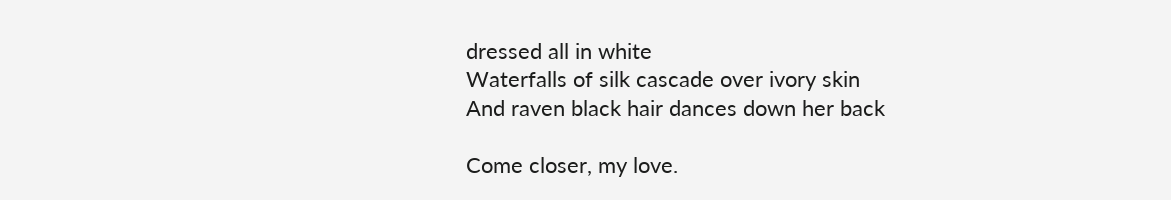dressed all in white
Waterfalls of silk cascade over ivory skin
And raven black hair dances down her back

Come closer, my love.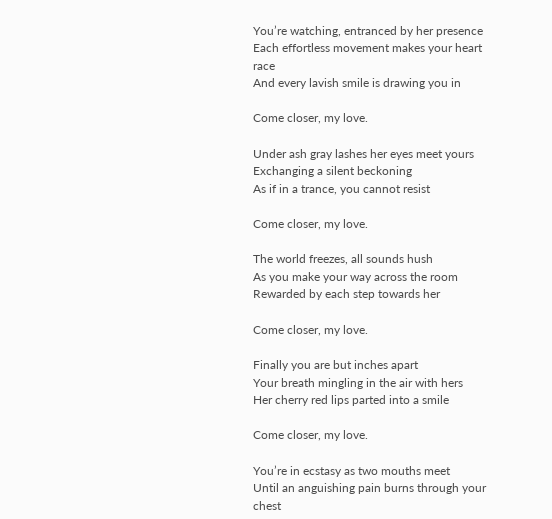You’re watching, entranced by her presence
Each effortless movement makes your heart race
And every lavish smile is drawing you in

Come closer, my love.

Under ash gray lashes her eyes meet yours
Exchanging a silent beckoning
As if in a trance, you cannot resist

Come closer, my love.

The world freezes, all sounds hush
As you make your way across the room
Rewarded by each step towards her

Come closer, my love.

Finally you are but inches apart
Your breath mingling in the air with hers
Her cherry red lips parted into a smile

Come closer, my love.

You’re in ecstasy as two mouths meet
Until an anguishing pain burns through your chest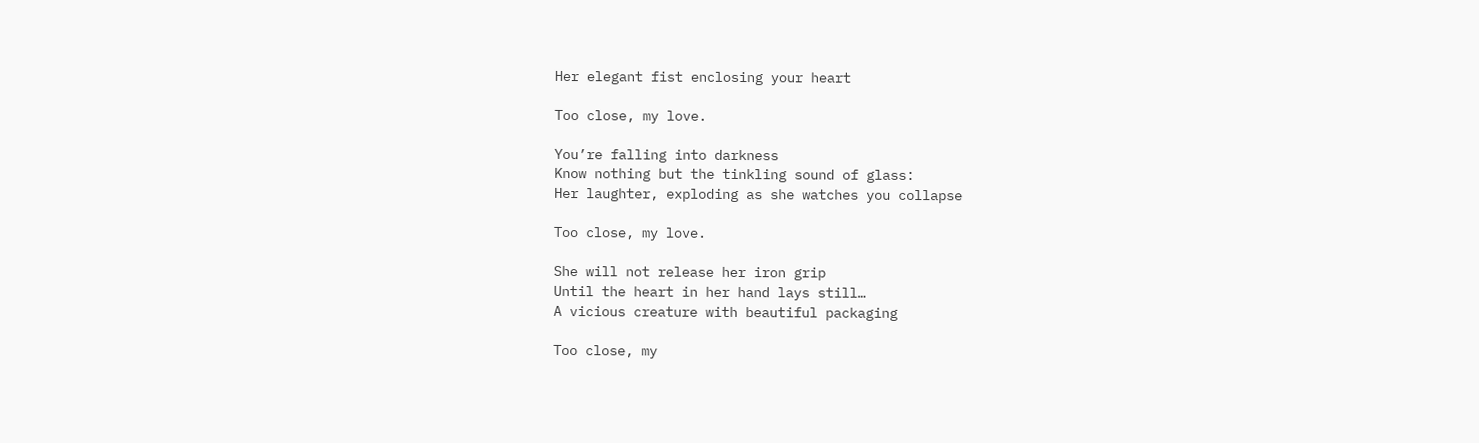Her elegant fist enclosing your heart

Too close, my love.

You’re falling into darkness
Know nothing but the tinkling sound of glass:
Her laughter, exploding as she watches you collapse

Too close, my love.

She will not release her iron grip
Until the heart in her hand lays still…
A vicious creature with beautiful packaging

Too close, my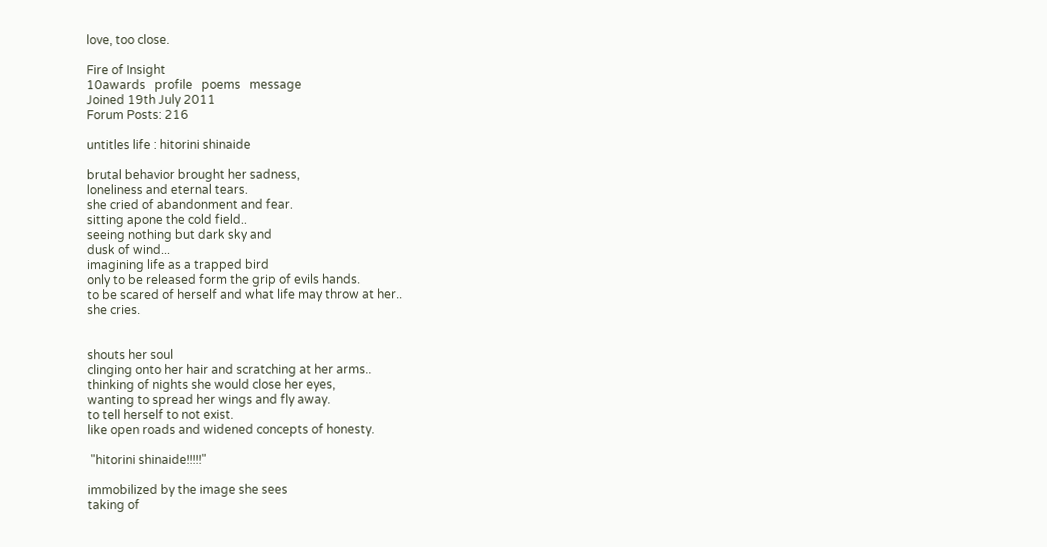love, too close.

Fire of Insight
10awards   profile   poems   message
Joined 19th July 2011
Forum Posts: 216

untitles life : hitorini shinaide

brutal behavior brought her sadness,
loneliness and eternal tears.
she cried of abandonment and fear.
sitting apone the cold field..
seeing nothing but dark sky and
dusk of wind...
imagining life as a trapped bird
only to be released form the grip of evils hands.
to be scared of herself and what life may throw at her..
she cries.


shouts her soul
clinging onto her hair and scratching at her arms..
thinking of nights she would close her eyes,
wanting to spread her wings and fly away.
to tell herself to not exist.
like open roads and widened concepts of honesty.

 "hitorini shinaide!!!!!"

immobilized by the image she sees
taking of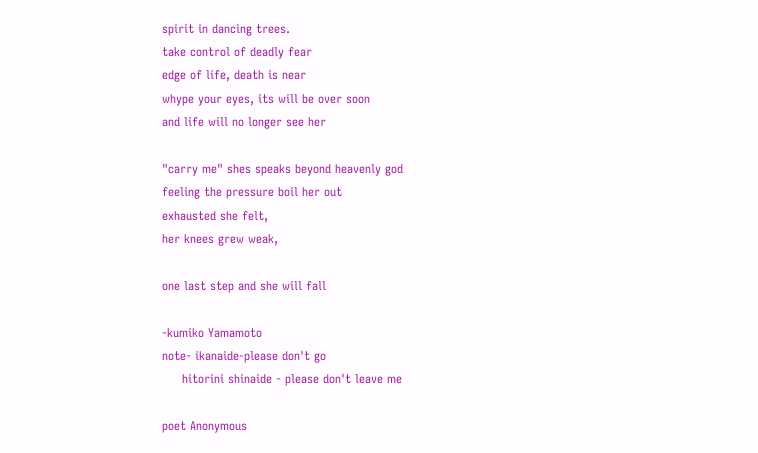spirit in dancing trees.
take control of deadly fear
edge of life, death is near
whype your eyes, its will be over soon
and life will no longer see her

"carry me" shes speaks beyond heavenly god
feeling the pressure boil her out
exhausted she felt,
her knees grew weak,

one last step and she will fall

-kumiko Yamamoto
note- ikanaide-please don't go
     hitorini shinaide - please don't leave me

poet Anonymous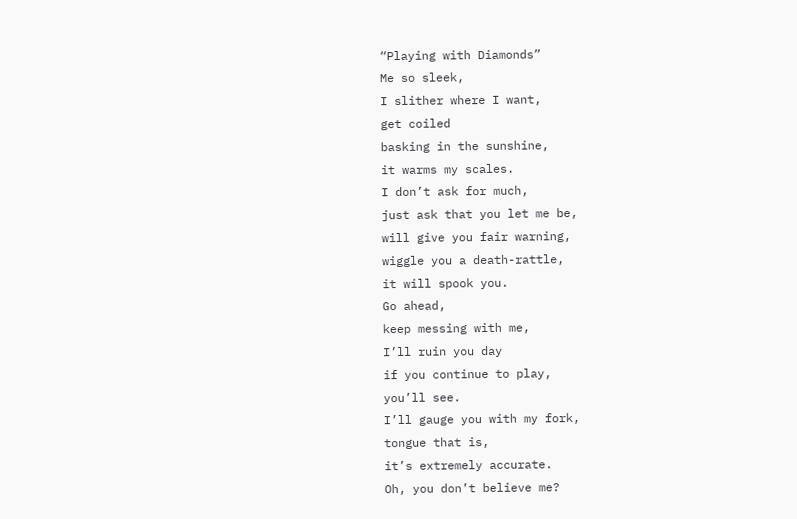“Playing with Diamonds”
Me so sleek,
I slither where I want,
get coiled
basking in the sunshine,
it warms my scales.
I don’t ask for much,
just ask that you let me be,
will give you fair warning,
wiggle you a death-rattle,
it will spook you.
Go ahead,
keep messing with me,
I’ll ruin you day
if you continue to play,
you’ll see.
I’ll gauge you with my fork,
tongue that is,
it’s extremely accurate.
Oh, you don’t believe me?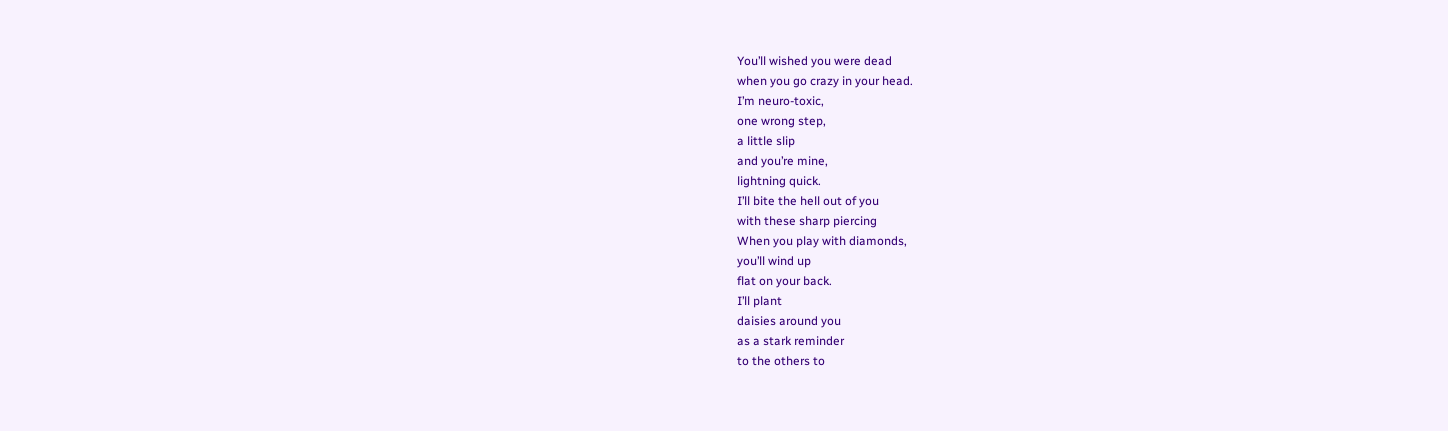You’ll wished you were dead
when you go crazy in your head.
I’m neuro-toxic,
one wrong step,
a little slip
and you’re mine,
lightning quick.
I’ll bite the hell out of you
with these sharp piercing
When you play with diamonds,
you’ll wind up
flat on your back.
I’ll plant
daisies around you
as a stark reminder
to the others to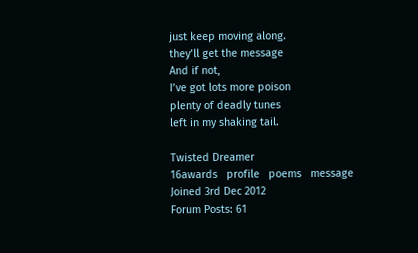just keep moving along.
they’ll get the message
And if not,
I’ve got lots more poison
plenty of deadly tunes
left in my shaking tail.

Twisted Dreamer
16awards   profile   poems   message
Joined 3rd Dec 2012
Forum Posts: 61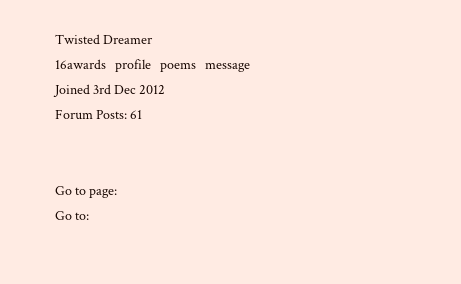Twisted Dreamer
16awards   profile   poems   message
Joined 3rd Dec 2012
Forum Posts: 61


Go to page:
Go to: